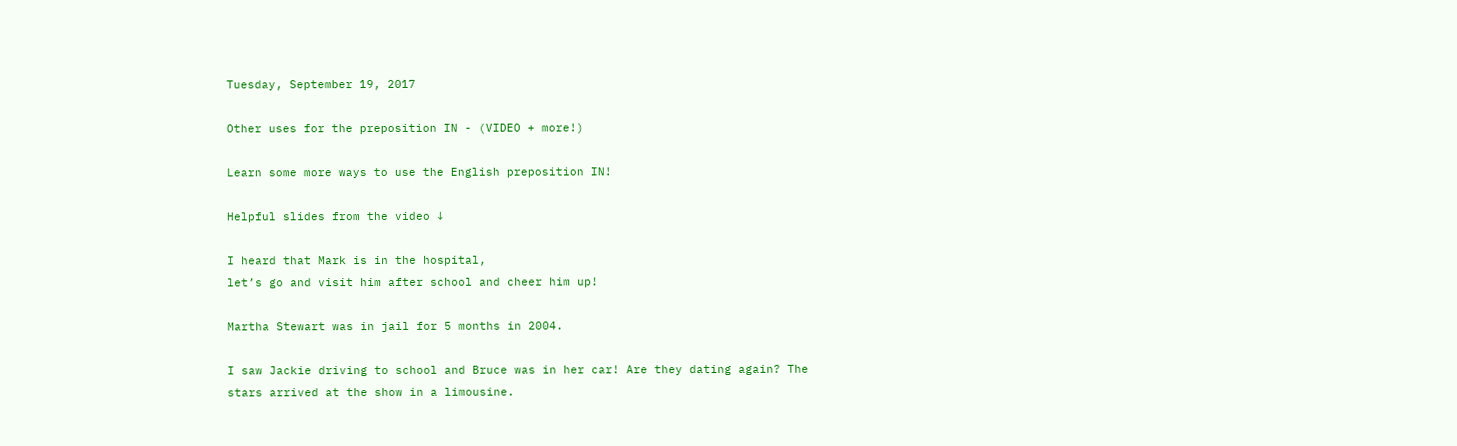Tuesday, September 19, 2017

Other uses for the preposition IN - (VIDEO + more!)

Learn some more ways to use the English preposition IN!

Helpful slides from the video ↓

I heard that Mark is in the hospital,
let’s go and visit him after school and cheer him up!

Martha Stewart was in jail for 5 months in 2004.

I saw Jackie driving to school and Bruce was in her car! Are they dating again? The stars arrived at the show in a limousine.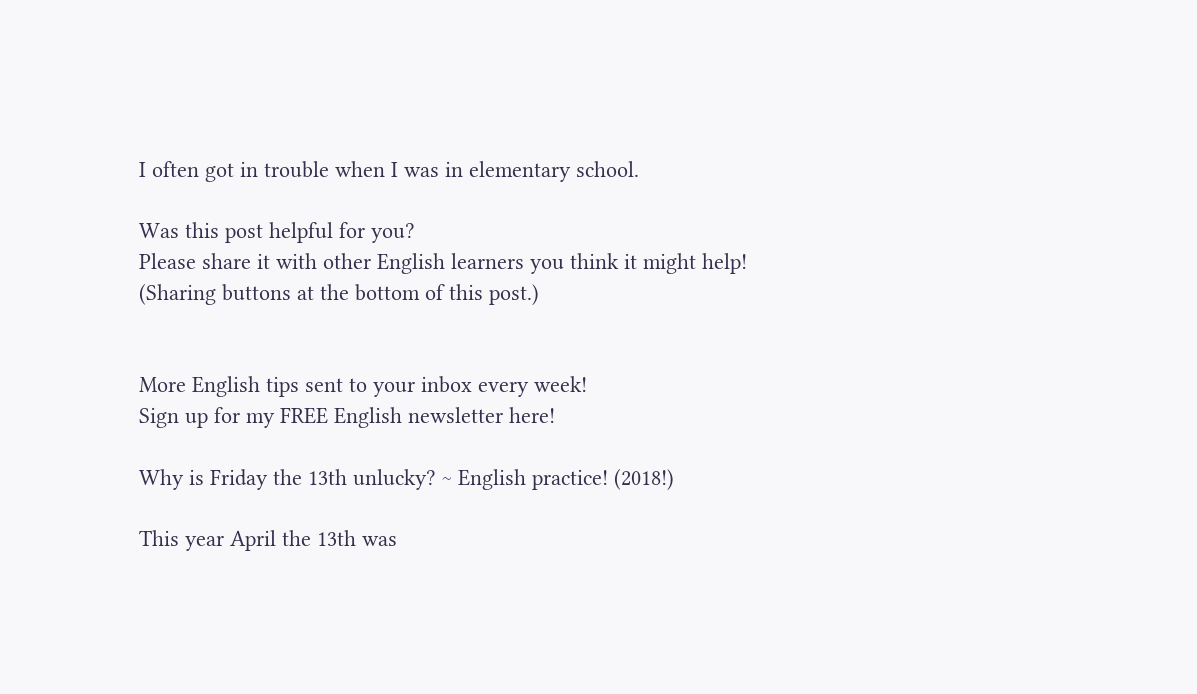I often got in trouble when I was in elementary school.

Was this post helpful for you?
Please share it with other English learners you think it might help!
(Sharing buttons at the bottom of this post.)


More English tips sent to your inbox every week!
Sign up for my FREE English newsletter here!

Why is Friday the 13th unlucky? ~ English practice! (2018!)

This year April the 13th was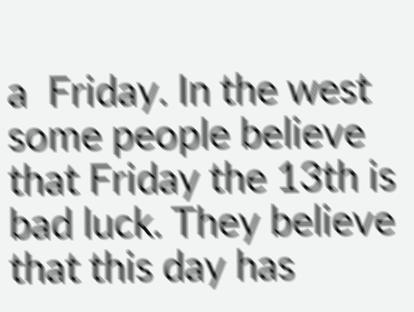a  Friday. In the west some people believe that Friday the 13th is bad luck. They believe that this day has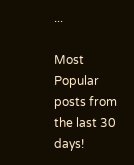...

Most Popular posts from the last 30 days!